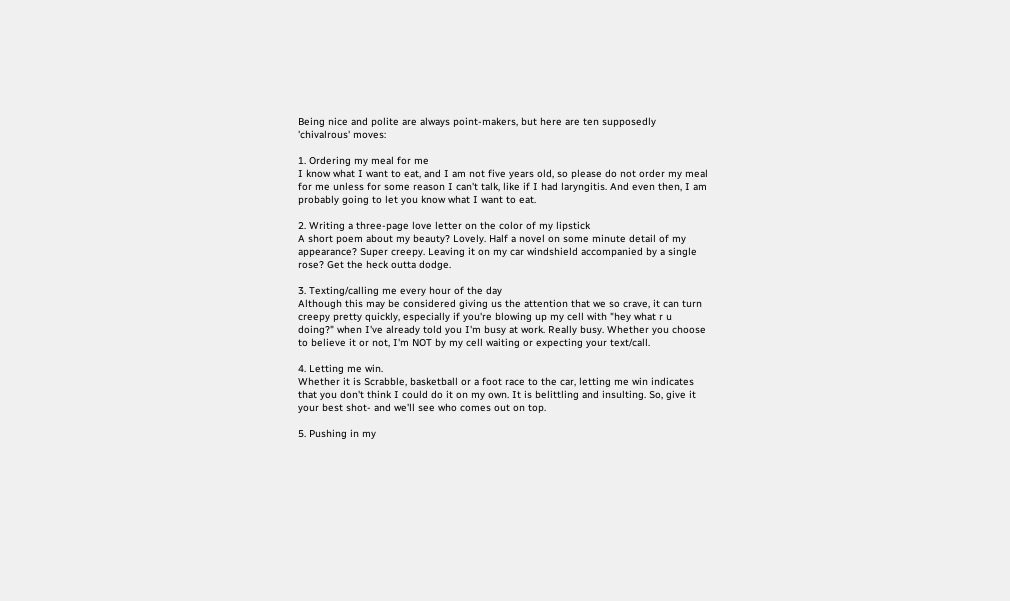Being nice and polite are always point-makers, but here are ten supposedly 'chivalrous' moves:

1. Ordering my meal for me
I know what I want to eat, and I am not five years old, so please do not order my meal for me unless for some reason I can't talk, like if I had laryngitis. And even then, I am probably going to let you know what I want to eat.

2. Writing a three-page love letter on the color of my lipstick
A short poem about my beauty? Lovely. Half a novel on some minute detail of my appearance? Super creepy. Leaving it on my car windshield accompanied by a single rose? Get the heck outta dodge.

3. Texting/calling me every hour of the day
Although this may be considered giving us the attention that we so crave, it can turn creepy pretty quickly, especially if you're blowing up my cell with "hey what r u doing?" when I've already told you I'm busy at work. Really busy. Whether you choose to believe it or not, I'm NOT by my cell waiting or expecting your text/call.

4. Letting me win.
Whether it is Scrabble, basketball or a foot race to the car, letting me win indicates that you don't think I could do it on my own. It is belittling and insulting. So, give it your best shot- and we'll see who comes out on top.

5. Pushing in my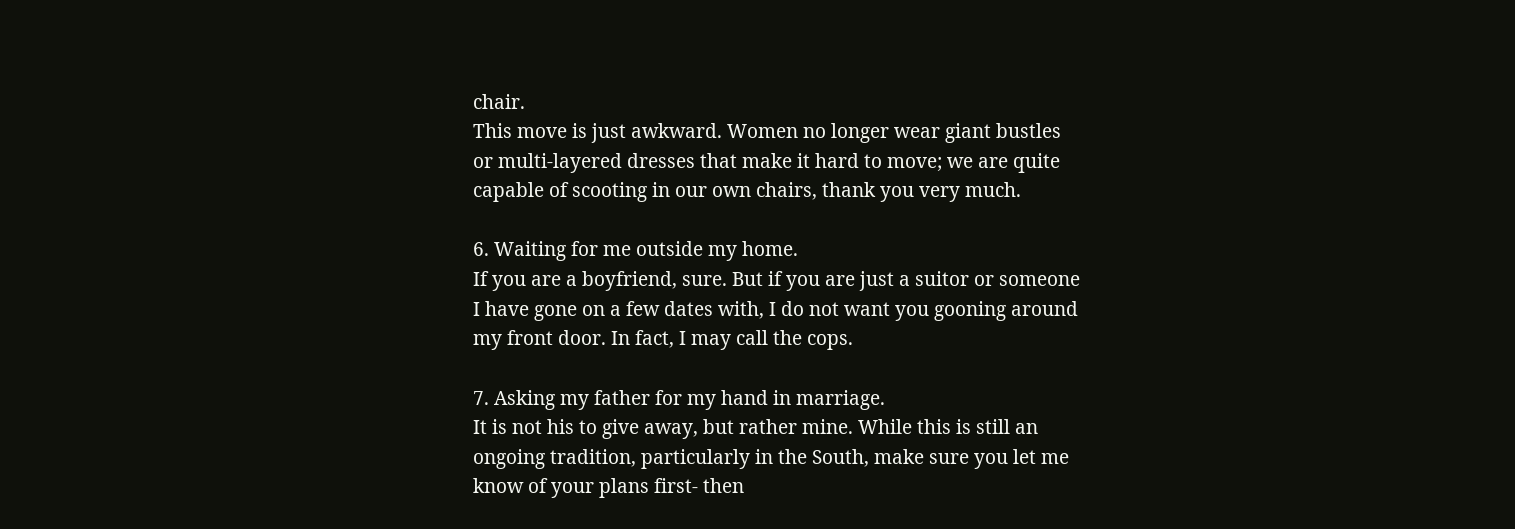chair.
This move is just awkward. Women no longer wear giant bustles or multi-layered dresses that make it hard to move; we are quite capable of scooting in our own chairs, thank you very much.

6. Waiting for me outside my home.
If you are a boyfriend, sure. But if you are just a suitor or someone I have gone on a few dates with, I do not want you gooning around my front door. In fact, I may call the cops.

7. Asking my father for my hand in marriage.
It is not his to give away, but rather mine. While this is still an ongoing tradition, particularly in the South, make sure you let me know of your plans first- then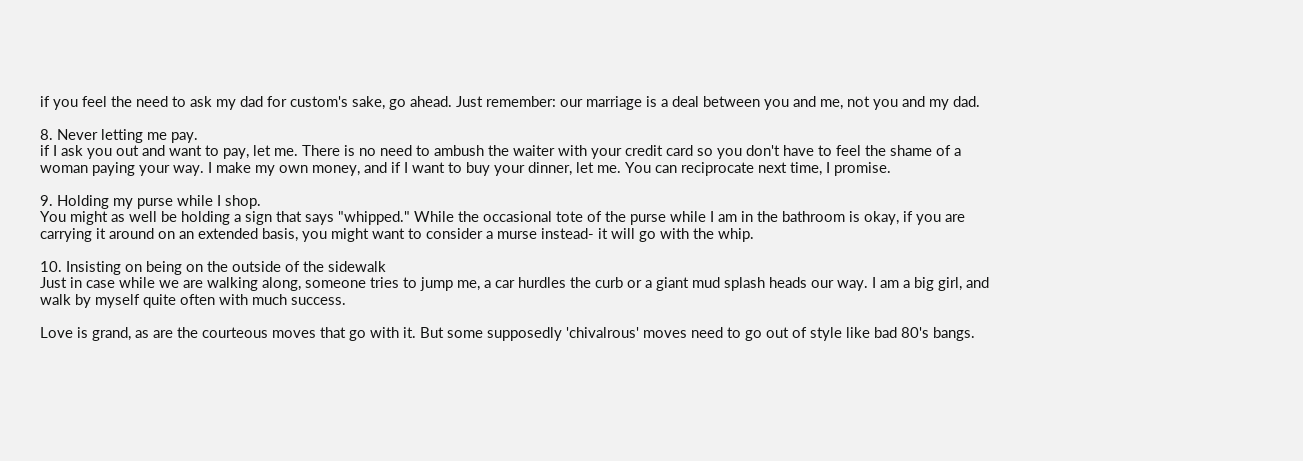if you feel the need to ask my dad for custom's sake, go ahead. Just remember: our marriage is a deal between you and me, not you and my dad.

8. Never letting me pay.
if I ask you out and want to pay, let me. There is no need to ambush the waiter with your credit card so you don't have to feel the shame of a woman paying your way. I make my own money, and if I want to buy your dinner, let me. You can reciprocate next time, I promise.

9. Holding my purse while I shop.
You might as well be holding a sign that says "whipped." While the occasional tote of the purse while I am in the bathroom is okay, if you are carrying it around on an extended basis, you might want to consider a murse instead- it will go with the whip.

10. Insisting on being on the outside of the sidewalk
Just in case while we are walking along, someone tries to jump me, a car hurdles the curb or a giant mud splash heads our way. I am a big girl, and walk by myself quite often with much success.

Love is grand, as are the courteous moves that go with it. But some supposedly 'chivalrous' moves need to go out of style like bad 80's bangs.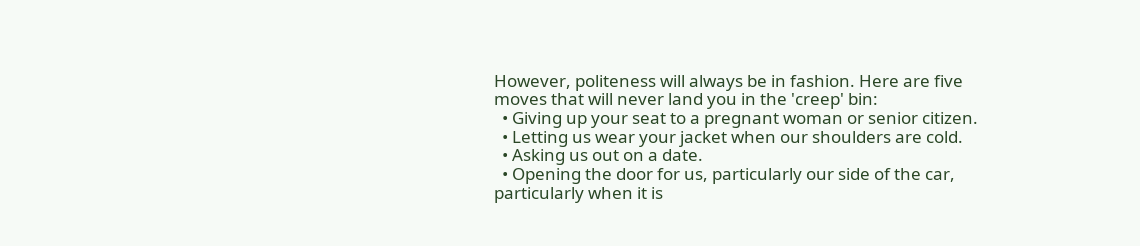However, politeness will always be in fashion. Here are five moves that will never land you in the 'creep' bin:
  • Giving up your seat to a pregnant woman or senior citizen.
  • Letting us wear your jacket when our shoulders are cold.
  • Asking us out on a date.
  • Opening the door for us, particularly our side of the car, particularly when it is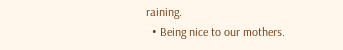raining.
  • Being nice to our mothers.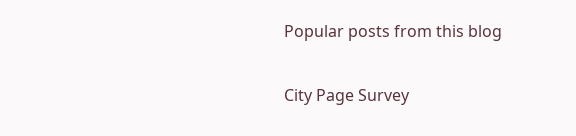Popular posts from this blog

City Page Survey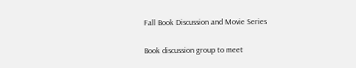Fall Book Discussion and Movie Series

Book discussion group to meet